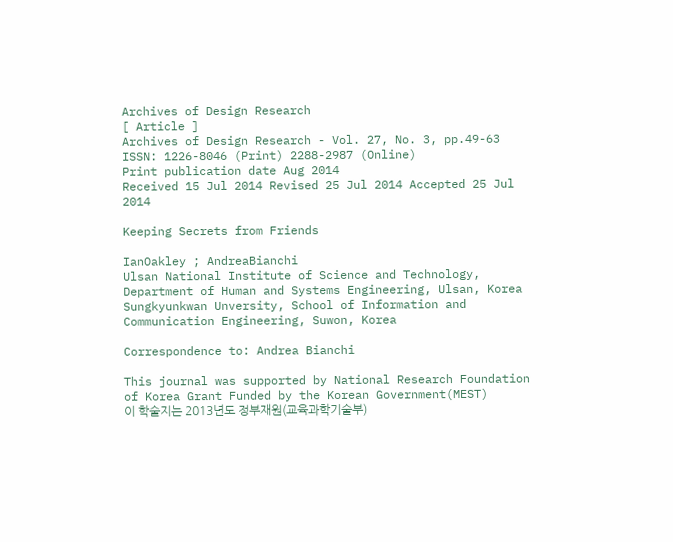Archives of Design Research
[ Article ]
Archives of Design Research - Vol. 27, No. 3, pp.49-63
ISSN: 1226-8046 (Print) 2288-2987 (Online)
Print publication date Aug 2014
Received 15 Jul 2014 Revised 25 Jul 2014 Accepted 25 Jul 2014

Keeping Secrets from Friends

IanOakley ; AndreaBianchi
Ulsan National Institute of Science and Technology, Department of Human and Systems Engineering, Ulsan, Korea Sungkyunkwan Unversity, School of Information and Communication Engineering, Suwon, Korea

Correspondence to: Andrea Bianchi

This journal was supported by National Research Foundation of Korea Grant Funded by the Korean Government(MEST)
이 학술지는 2013년도 정부재원(교육과학기술부)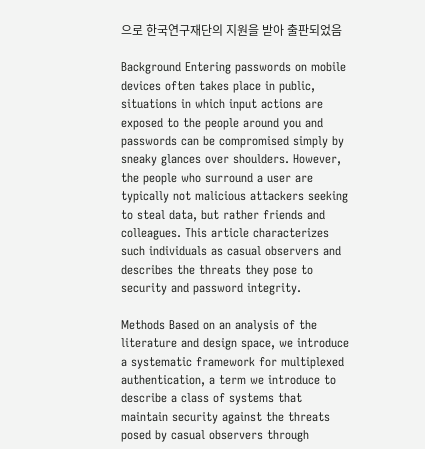으로 한국연구재단의 지원을 받아 출판되었음

Background Entering passwords on mobile devices often takes place in public, situations in which input actions are exposed to the people around you and passwords can be compromised simply by sneaky glances over shoulders. However, the people who surround a user are typically not malicious attackers seeking to steal data, but rather friends and colleagues. This article characterizes such individuals as casual observers and describes the threats they pose to security and password integrity.

Methods Based on an analysis of the literature and design space, we introduce a systematic framework for multiplexed authentication, a term we introduce to describe a class of systems that maintain security against the threats posed by casual observers through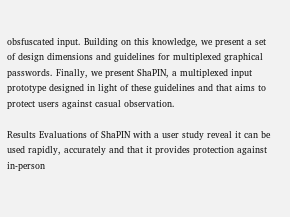obsfuscated input. Building on this knowledge, we present a set of design dimensions and guidelines for multiplexed graphical passwords. Finally, we present ShaPIN, a multiplexed input prototype designed in light of these guidelines and that aims to protect users against casual observation.

Results Evaluations of ShaPIN with a user study reveal it can be used rapidly, accurately and that it provides protection against in-person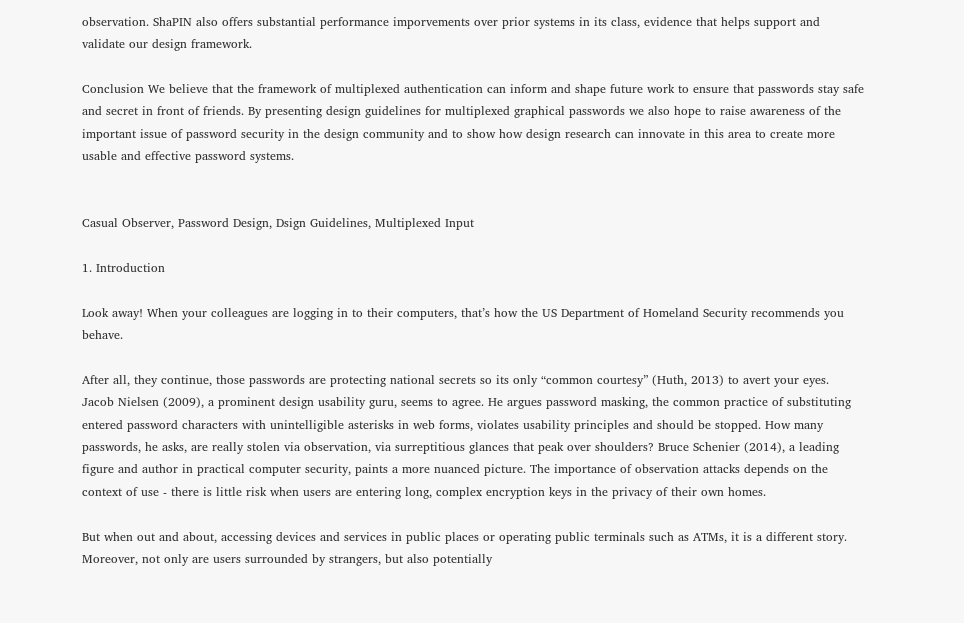observation. ShaPIN also offers substantial performance imporvements over prior systems in its class, evidence that helps support and validate our design framework.

Conclusion We believe that the framework of multiplexed authentication can inform and shape future work to ensure that passwords stay safe and secret in front of friends. By presenting design guidelines for multiplexed graphical passwords we also hope to raise awareness of the important issue of password security in the design community and to show how design research can innovate in this area to create more usable and effective password systems.


Casual Observer, Password Design, Dsign Guidelines, Multiplexed Input

1. Introduction

Look away! When your colleagues are logging in to their computers, that’s how the US Department of Homeland Security recommends you behave.

After all, they continue, those passwords are protecting national secrets so its only “common courtesy” (Huth, 2013) to avert your eyes. Jacob Nielsen (2009), a prominent design usability guru, seems to agree. He argues password masking, the common practice of substituting entered password characters with unintelligible asterisks in web forms, violates usability principles and should be stopped. How many passwords, he asks, are really stolen via observation, via surreptitious glances that peak over shoulders? Bruce Schenier (2014), a leading figure and author in practical computer security, paints a more nuanced picture. The importance of observation attacks depends on the context of use - there is little risk when users are entering long, complex encryption keys in the privacy of their own homes.

But when out and about, accessing devices and services in public places or operating public terminals such as ATMs, it is a different story. Moreover, not only are users surrounded by strangers, but also potentially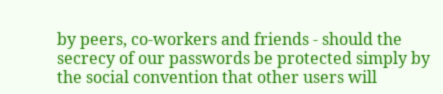by peers, co-workers and friends - should the secrecy of our passwords be protected simply by the social convention that other users will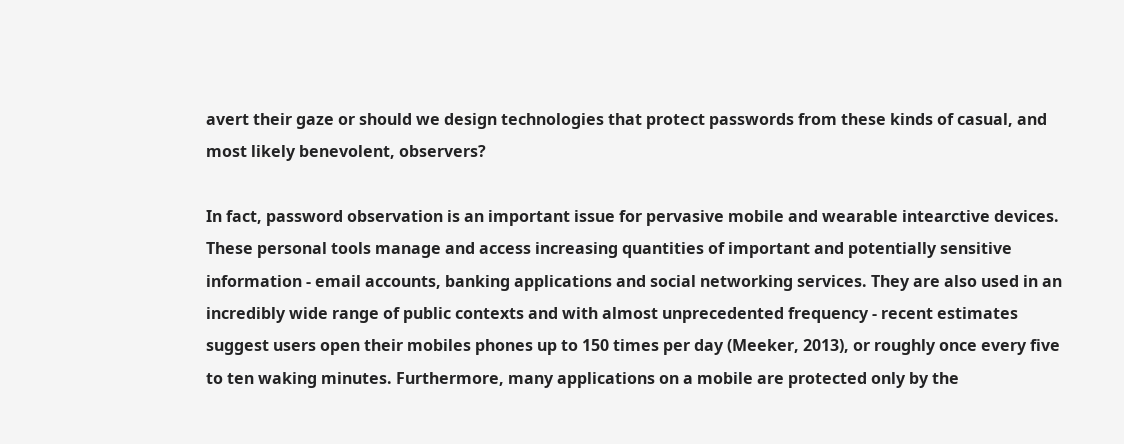avert their gaze or should we design technologies that protect passwords from these kinds of casual, and most likely benevolent, observers?

In fact, password observation is an important issue for pervasive mobile and wearable intearctive devices. These personal tools manage and access increasing quantities of important and potentially sensitive information - email accounts, banking applications and social networking services. They are also used in an incredibly wide range of public contexts and with almost unprecedented frequency - recent estimates suggest users open their mobiles phones up to 150 times per day (Meeker, 2013), or roughly once every five to ten waking minutes. Furthermore, many applications on a mobile are protected only by the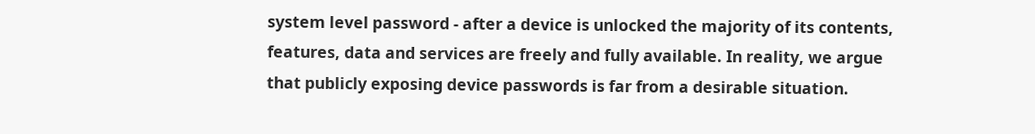system level password - after a device is unlocked the majority of its contents, features, data and services are freely and fully available. In reality, we argue that publicly exposing device passwords is far from a desirable situation.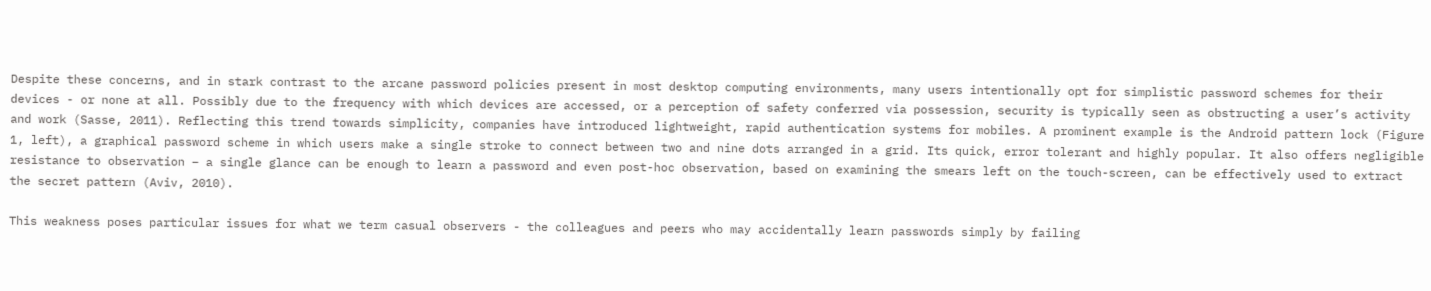Despite these concerns, and in stark contrast to the arcane password policies present in most desktop computing environments, many users intentionally opt for simplistic password schemes for their devices - or none at all. Possibly due to the frequency with which devices are accessed, or a perception of safety conferred via possession, security is typically seen as obstructing a user’s activity and work (Sasse, 2011). Reflecting this trend towards simplicity, companies have introduced lightweight, rapid authentication systems for mobiles. A prominent example is the Android pattern lock (Figure 1, left), a graphical password scheme in which users make a single stroke to connect between two and nine dots arranged in a grid. Its quick, error tolerant and highly popular. It also offers negligible resistance to observation – a single glance can be enough to learn a password and even post-hoc observation, based on examining the smears left on the touch-screen, can be effectively used to extract the secret pattern (Aviv, 2010).

This weakness poses particular issues for what we term casual observers - the colleagues and peers who may accidentally learn passwords simply by failing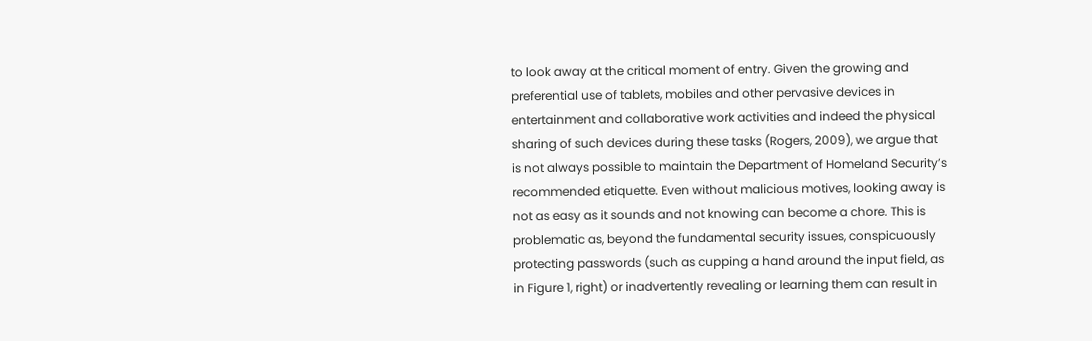to look away at the critical moment of entry. Given the growing and preferential use of tablets, mobiles and other pervasive devices in entertainment and collaborative work activities and indeed the physical sharing of such devices during these tasks (Rogers, 2009), we argue that is not always possible to maintain the Department of Homeland Security’s recommended etiquette. Even without malicious motives, looking away is not as easy as it sounds and not knowing can become a chore. This is problematic as, beyond the fundamental security issues, conspicuously protecting passwords (such as cupping a hand around the input field, as in Figure 1, right) or inadvertently revealing or learning them can result in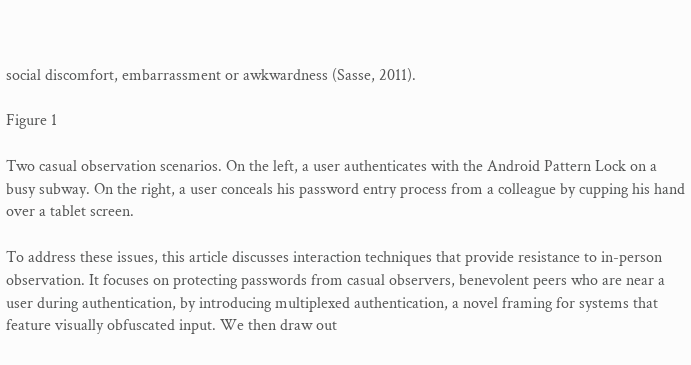social discomfort, embarrassment or awkwardness (Sasse, 2011).

Figure 1

Two casual observation scenarios. On the left, a user authenticates with the Android Pattern Lock on a busy subway. On the right, a user conceals his password entry process from a colleague by cupping his hand over a tablet screen.

To address these issues, this article discusses interaction techniques that provide resistance to in-person observation. It focuses on protecting passwords from casual observers, benevolent peers who are near a user during authentication, by introducing multiplexed authentication, a novel framing for systems that feature visually obfuscated input. We then draw out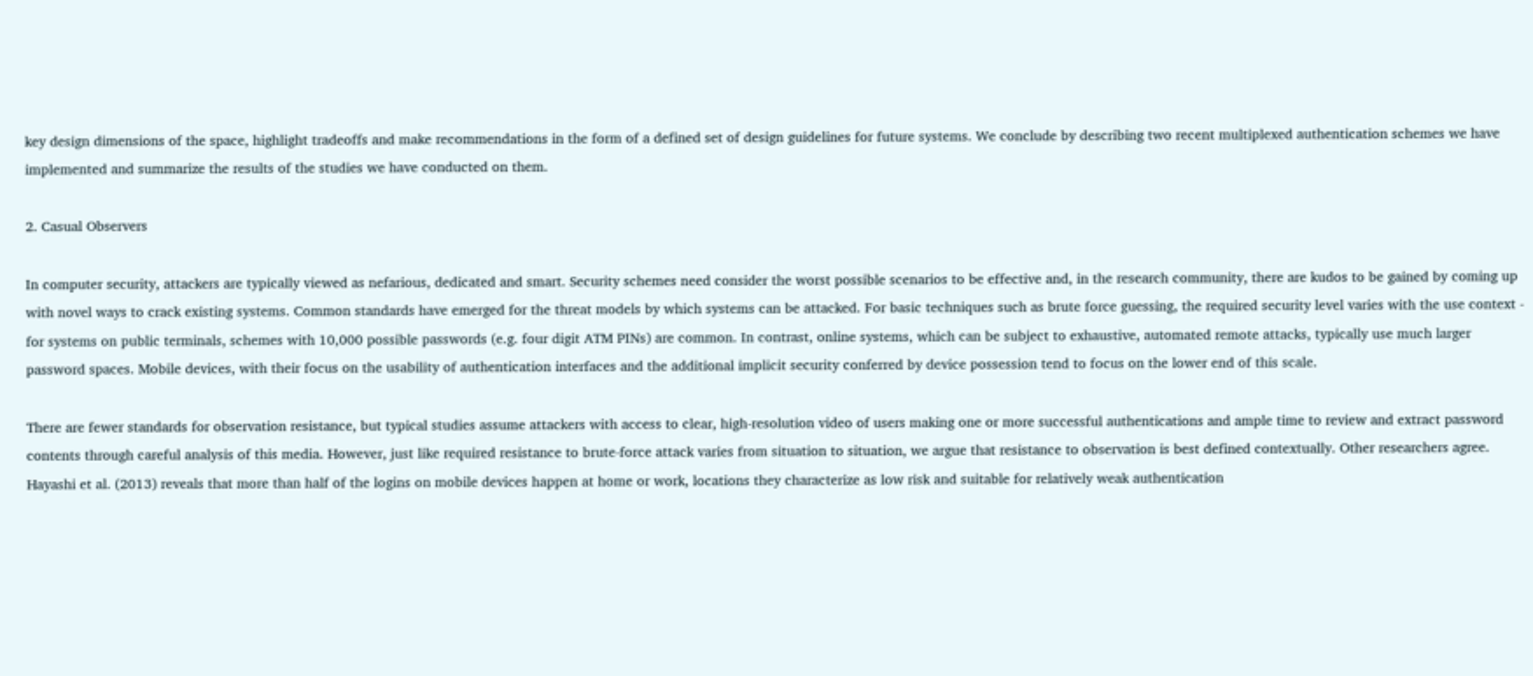key design dimensions of the space, highlight tradeoffs and make recommendations in the form of a defined set of design guidelines for future systems. We conclude by describing two recent multiplexed authentication schemes we have implemented and summarize the results of the studies we have conducted on them.

2. Casual Observers

In computer security, attackers are typically viewed as nefarious, dedicated and smart. Security schemes need consider the worst possible scenarios to be effective and, in the research community, there are kudos to be gained by coming up with novel ways to crack existing systems. Common standards have emerged for the threat models by which systems can be attacked. For basic techniques such as brute force guessing, the required security level varies with the use context - for systems on public terminals, schemes with 10,000 possible passwords (e.g. four digit ATM PINs) are common. In contrast, online systems, which can be subject to exhaustive, automated remote attacks, typically use much larger password spaces. Mobile devices, with their focus on the usability of authentication interfaces and the additional implicit security conferred by device possession tend to focus on the lower end of this scale.

There are fewer standards for observation resistance, but typical studies assume attackers with access to clear, high-resolution video of users making one or more successful authentications and ample time to review and extract password contents through careful analysis of this media. However, just like required resistance to brute-force attack varies from situation to situation, we argue that resistance to observation is best defined contextually. Other researchers agree. Hayashi et al. (2013) reveals that more than half of the logins on mobile devices happen at home or work, locations they characterize as low risk and suitable for relatively weak authentication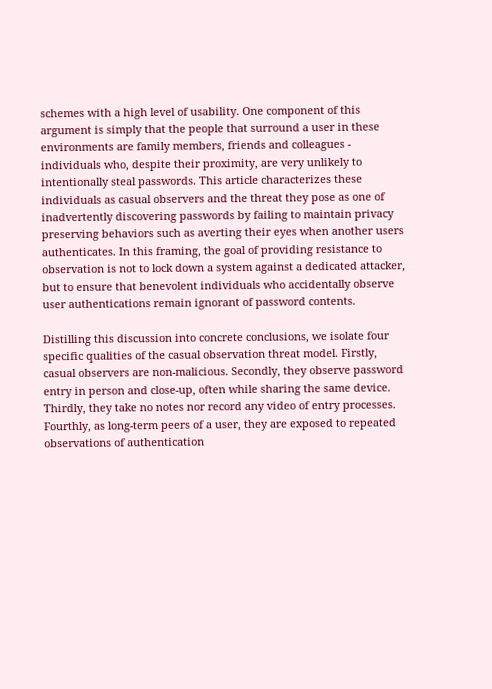schemes with a high level of usability. One component of this argument is simply that the people that surround a user in these environments are family members, friends and colleagues - individuals who, despite their proximity, are very unlikely to intentionally steal passwords. This article characterizes these individuals as casual observers and the threat they pose as one of inadvertently discovering passwords by failing to maintain privacy preserving behaviors such as averting their eyes when another users authenticates. In this framing, the goal of providing resistance to observation is not to lock down a system against a dedicated attacker, but to ensure that benevolent individuals who accidentally observe user authentications remain ignorant of password contents.

Distilling this discussion into concrete conclusions, we isolate four specific qualities of the casual observation threat model. Firstly, casual observers are non-malicious. Secondly, they observe password entry in person and close-up, often while sharing the same device. Thirdly, they take no notes nor record any video of entry processes. Fourthly, as long-term peers of a user, they are exposed to repeated observations of authentication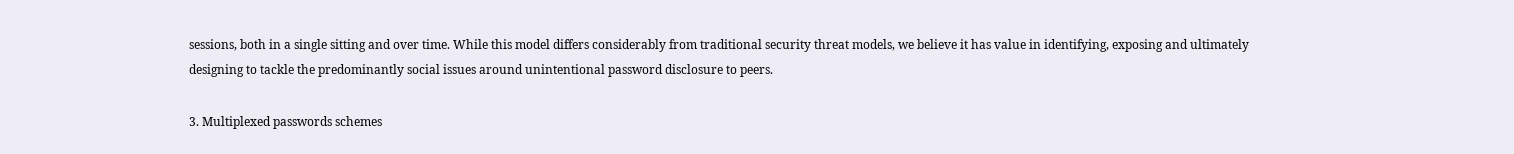sessions, both in a single sitting and over time. While this model differs considerably from traditional security threat models, we believe it has value in identifying, exposing and ultimately designing to tackle the predominantly social issues around unintentional password disclosure to peers.

3. Multiplexed passwords schemes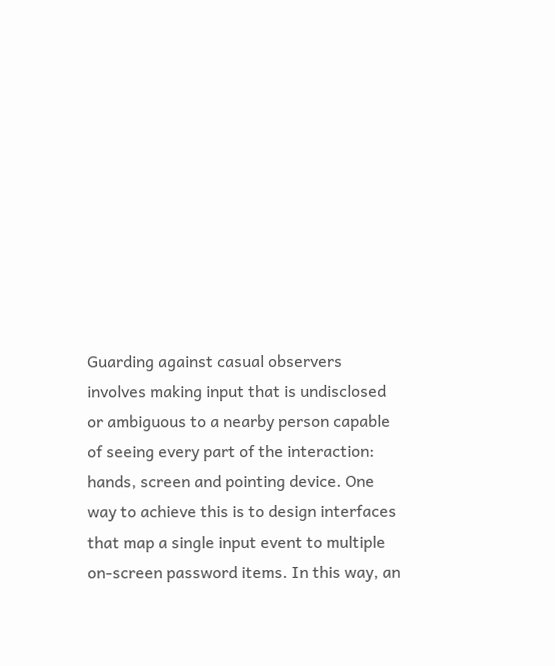Guarding against casual observers involves making input that is undisclosed or ambiguous to a nearby person capable of seeing every part of the interaction: hands, screen and pointing device. One way to achieve this is to design interfaces that map a single input event to multiple on-screen password items. In this way, an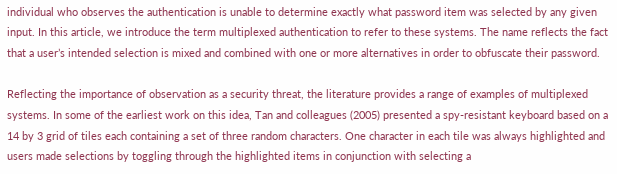individual who observes the authentication is unable to determine exactly what password item was selected by any given input. In this article, we introduce the term multiplexed authentication to refer to these systems. The name reflects the fact that a user’s intended selection is mixed and combined with one or more alternatives in order to obfuscate their password.

Reflecting the importance of observation as a security threat, the literature provides a range of examples of multiplexed systems. In some of the earliest work on this idea, Tan and colleagues (2005) presented a spy-resistant keyboard based on a 14 by 3 grid of tiles each containing a set of three random characters. One character in each tile was always highlighted and users made selections by toggling through the highlighted items in conjunction with selecting a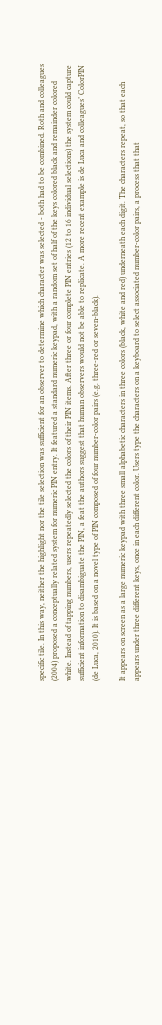specific tile. In this way, neither the highlight nor the tile selection was sufficient for an observer to determine which character was selected - both had to be combined. Roth and colleagues (2004) proposed a conceptually related system for numeric PIN entry. It featured a standard numeric keypad, with a random set of half of the keys colored black and remainder colored white. Instead of tapping numbers, users repeatedly selected the colors of their PIN items. After three or four complete PIN entries (12 to 16 individual selections) the system could capture sufficient information to disambiguate the PIN, a feat the authors suggest that human observers would not be able to replicate. A more recent example is de Luca and colleagues’ ColorPIN (de Luca, 2010). It is based on a novel type of PIN composed of four number-color pairs (e.g. three-red or seven-black).

It appears on screen as a large numeric keypad with three small alphabetic characters in three colors (black, white and red) underneath each digit. The characters repeat, so that each appears under three different keys, once in each different color. Users type the characters on a keyboard to select associated number-color pairs, a process that that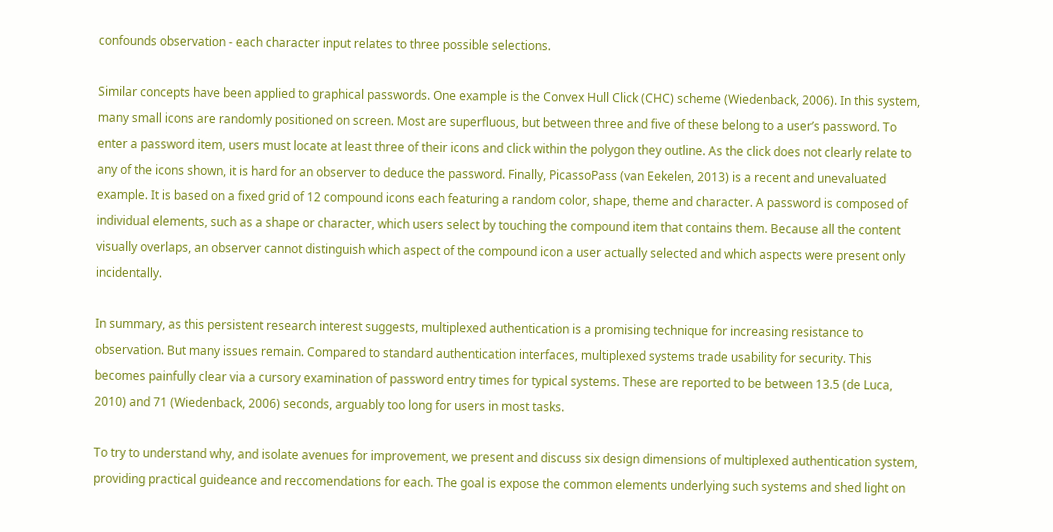confounds observation - each character input relates to three possible selections.

Similar concepts have been applied to graphical passwords. One example is the Convex Hull Click (CHC) scheme (Wiedenback, 2006). In this system, many small icons are randomly positioned on screen. Most are superfluous, but between three and five of these belong to a user’s password. To enter a password item, users must locate at least three of their icons and click within the polygon they outline. As the click does not clearly relate to any of the icons shown, it is hard for an observer to deduce the password. Finally, PicassoPass (van Eekelen, 2013) is a recent and unevaluated example. It is based on a fixed grid of 12 compound icons each featuring a random color, shape, theme and character. A password is composed of individual elements, such as a shape or character, which users select by touching the compound item that contains them. Because all the content visually overlaps, an observer cannot distinguish which aspect of the compound icon a user actually selected and which aspects were present only incidentally.

In summary, as this persistent research interest suggests, multiplexed authentication is a promising technique for increasing resistance to observation. But many issues remain. Compared to standard authentication interfaces, multiplexed systems trade usability for security. This becomes painfully clear via a cursory examination of password entry times for typical systems. These are reported to be between 13.5 (de Luca, 2010) and 71 (Wiedenback, 2006) seconds, arguably too long for users in most tasks.

To try to understand why, and isolate avenues for improvement, we present and discuss six design dimensions of multiplexed authentication system, providing practical guideance and reccomendations for each. The goal is expose the common elements underlying such systems and shed light on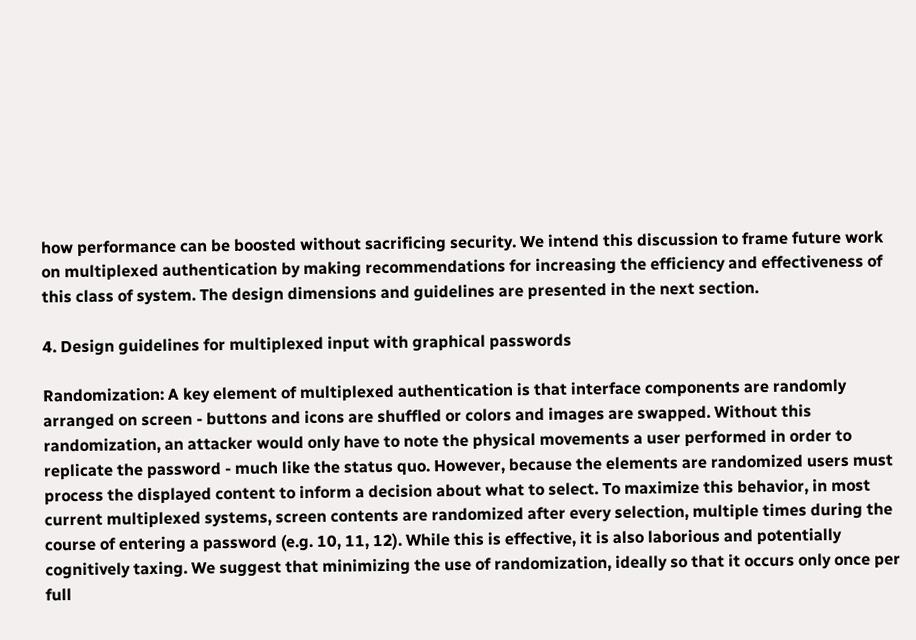how performance can be boosted without sacrificing security. We intend this discussion to frame future work on multiplexed authentication by making recommendations for increasing the efficiency and effectiveness of this class of system. The design dimensions and guidelines are presented in the next section.

4. Design guidelines for multiplexed input with graphical passwords

Randomization: A key element of multiplexed authentication is that interface components are randomly arranged on screen - buttons and icons are shuffled or colors and images are swapped. Without this randomization, an attacker would only have to note the physical movements a user performed in order to replicate the password - much like the status quo. However, because the elements are randomized users must process the displayed content to inform a decision about what to select. To maximize this behavior, in most current multiplexed systems, screen contents are randomized after every selection, multiple times during the course of entering a password (e.g. 10, 11, 12). While this is effective, it is also laborious and potentially cognitively taxing. We suggest that minimizing the use of randomization, ideally so that it occurs only once per full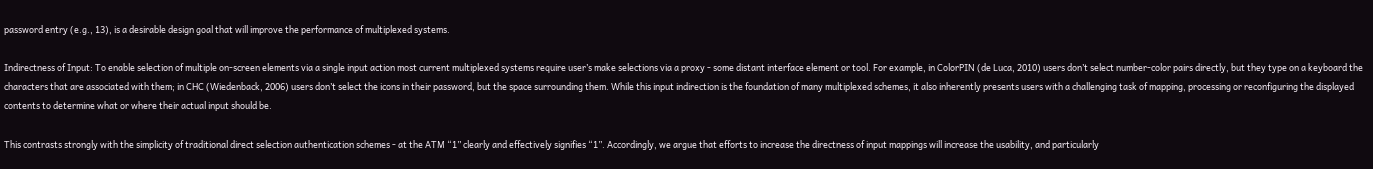password entry (e.g., 13), is a desirable design goal that will improve the performance of multiplexed systems.

Indirectness of Input: To enable selection of multiple on-screen elements via a single input action most current multiplexed systems require user’s make selections via a proxy - some distant interface element or tool. For example, in ColorPIN (de Luca, 2010) users don’t select number-color pairs directly, but they type on a keyboard the characters that are associated with them; in CHC (Wiedenback, 2006) users don’t select the icons in their password, but the space surrounding them. While this input indirection is the foundation of many multiplexed schemes, it also inherently presents users with a challenging task of mapping, processing or reconfiguring the displayed contents to determine what or where their actual input should be.

This contrasts strongly with the simplicity of traditional direct selection authentication schemes - at the ATM “1” clearly and effectively signifies “1”. Accordingly, we argue that efforts to increase the directness of input mappings will increase the usability, and particularly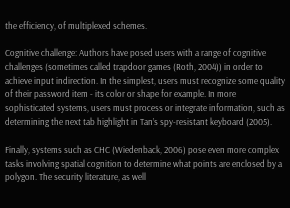the efficiency, of multiplexed schemes.

Cognitive challenge: Authors have posed users with a range of cognitive challenges (sometimes called trapdoor games (Roth, 2004)) in order to achieve input indirection. In the simplest, users must recognize some quality of their password item - its color or shape for example. In more sophisticated systems, users must process or integrate information, such as determining the next tab highlight in Tan’s spy-resistant keyboard (2005).

Finally, systems such as CHC (Wiedenback, 2006) pose even more complex tasks involving spatial cognition to determine what points are enclosed by a polygon. The security literature, as well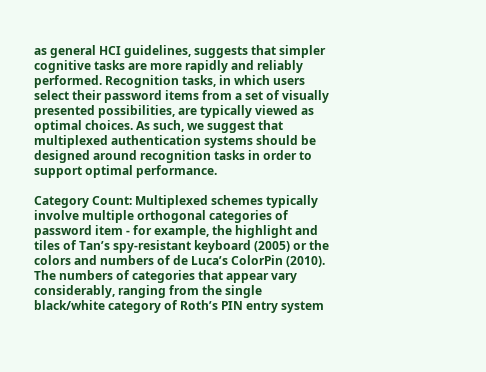as general HCI guidelines, suggests that simpler cognitive tasks are more rapidly and reliably performed. Recognition tasks, in which users select their password items from a set of visually presented possibilities, are typically viewed as optimal choices. As such, we suggest that multiplexed authentication systems should be designed around recognition tasks in order to support optimal performance.

Category Count: Multiplexed schemes typically involve multiple orthogonal categories of password item - for example, the highlight and tiles of Tan’s spy-resistant keyboard (2005) or the colors and numbers of de Luca’s ColorPin (2010). The numbers of categories that appear vary considerably, ranging from the single black/white category of Roth’s PIN entry system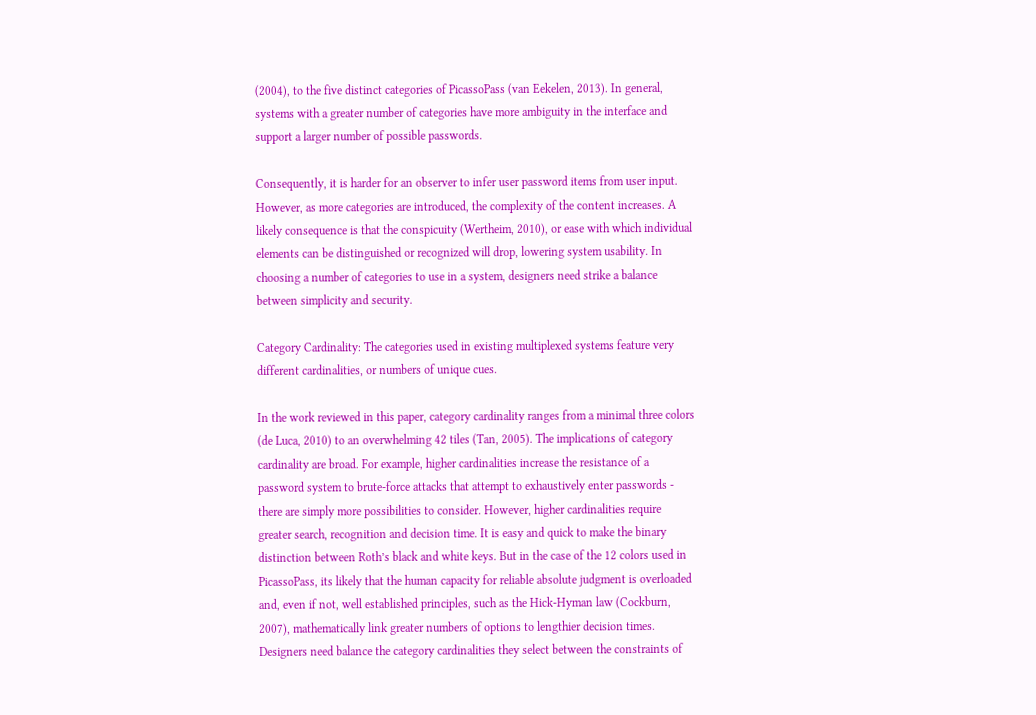(2004), to the five distinct categories of PicassoPass (van Eekelen, 2013). In general, systems with a greater number of categories have more ambiguity in the interface and support a larger number of possible passwords.

Consequently, it is harder for an observer to infer user password items from user input. However, as more categories are introduced, the complexity of the content increases. A likely consequence is that the conspicuity (Wertheim, 2010), or ease with which individual elements can be distinguished or recognized will drop, lowering system usability. In choosing a number of categories to use in a system, designers need strike a balance between simplicity and security.

Category Cardinality: The categories used in existing multiplexed systems feature very different cardinalities, or numbers of unique cues.

In the work reviewed in this paper, category cardinality ranges from a minimal three colors (de Luca, 2010) to an overwhelming 42 tiles (Tan, 2005). The implications of category cardinality are broad. For example, higher cardinalities increase the resistance of a password system to brute-force attacks that attempt to exhaustively enter passwords - there are simply more possibilities to consider. However, higher cardinalities require greater search, recognition and decision time. It is easy and quick to make the binary distinction between Roth’s black and white keys. But in the case of the 12 colors used in PicassoPass, its likely that the human capacity for reliable absolute judgment is overloaded and, even if not, well established principles, such as the Hick-Hyman law (Cockburn, 2007), mathematically link greater numbers of options to lengthier decision times. Designers need balance the category cardinalities they select between the constraints of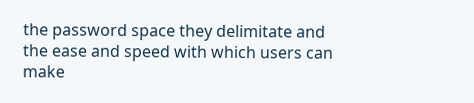the password space they delimitate and the ease and speed with which users can make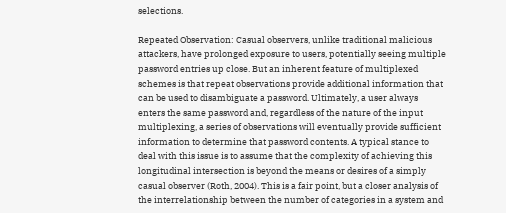selections.

Repeated Observation: Casual observers, unlike traditional malicious attackers, have prolonged exposure to users, potentially seeing multiple password entries up close. But an inherent feature of multiplexed schemes is that repeat observations provide additional information that can be used to disambiguate a password. Ultimately, a user always enters the same password and, regardless of the nature of the input multiplexing, a series of observations will eventually provide sufficient information to determine that password contents. A typical stance to deal with this issue is to assume that the complexity of achieving this longitudinal intersection is beyond the means or desires of a simply casual observer (Roth, 2004). This is a fair point, but a closer analysis of the interrelationship between the number of categories in a system and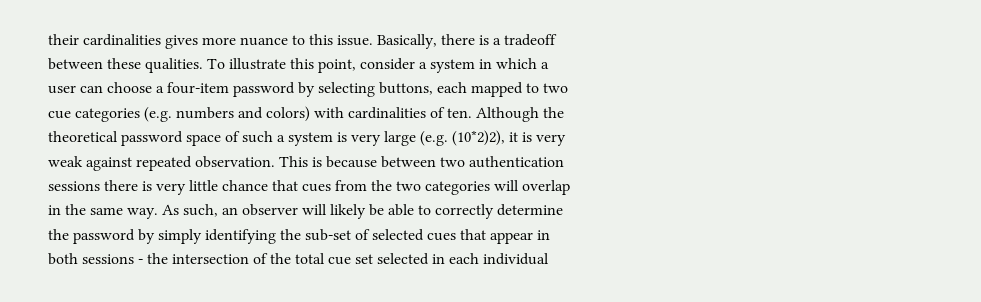their cardinalities gives more nuance to this issue. Basically, there is a tradeoff between these qualities. To illustrate this point, consider a system in which a user can choose a four-item password by selecting buttons, each mapped to two cue categories (e.g. numbers and colors) with cardinalities of ten. Although the theoretical password space of such a system is very large (e.g. (10*2)2), it is very weak against repeated observation. This is because between two authentication sessions there is very little chance that cues from the two categories will overlap in the same way. As such, an observer will likely be able to correctly determine the password by simply identifying the sub-set of selected cues that appear in both sessions - the intersection of the total cue set selected in each individual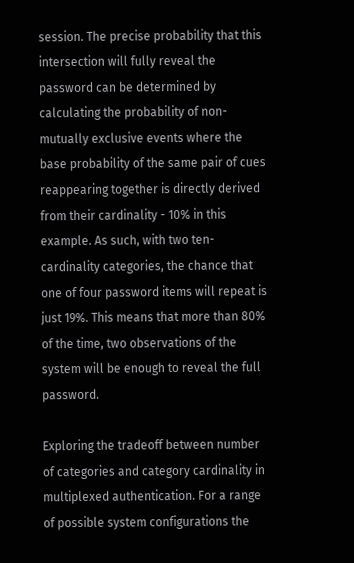session. The precise probability that this intersection will fully reveal the password can be determined by calculating the probability of non-mutually exclusive events where the base probability of the same pair of cues reappearing together is directly derived from their cardinality - 10% in this example. As such, with two ten-cardinality categories, the chance that one of four password items will repeat is just 19%. This means that more than 80% of the time, two observations of the system will be enough to reveal the full password.

Exploring the tradeoff between number of categories and category cardinality in multiplexed authentication. For a range of possible system configurations the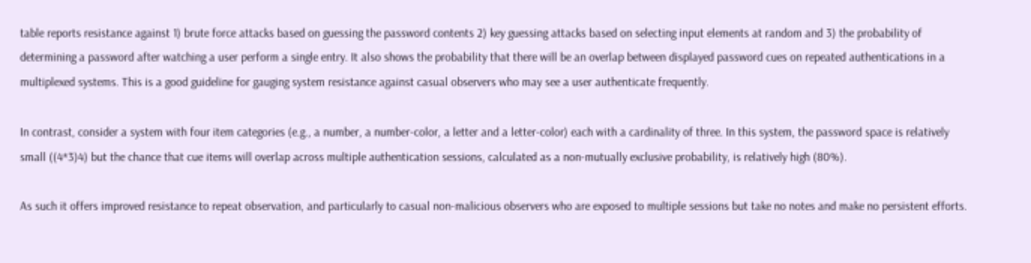table reports resistance against 1) brute force attacks based on guessing the password contents 2) key guessing attacks based on selecting input elements at random and 3) the probability of determining a password after watching a user perform a single entry. It also shows the probability that there will be an overlap between displayed password cues on repeated authentications in a multiplexed systems. This is a good guideline for gauging system resistance against casual observers who may see a user authenticate frequently.

In contrast, consider a system with four item categories (e.g., a number, a number-color, a letter and a letter-color) each with a cardinality of three. In this system, the password space is relatively small ((4*3)4) but the chance that cue items will overlap across multiple authentication sessions, calculated as a non-mutually exclusive probability, is relatively high (80%).

As such it offers improved resistance to repeat observation, and particularly to casual non-malicious observers who are exposed to multiple sessions but take no notes and make no persistent efforts.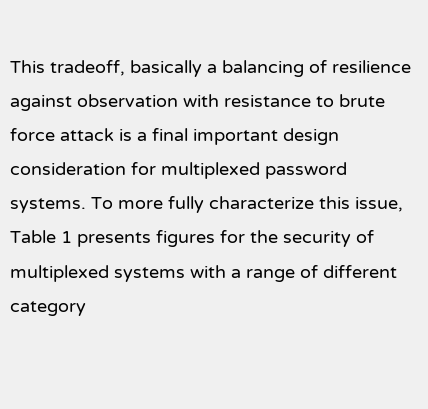This tradeoff, basically a balancing of resilience against observation with resistance to brute force attack is a final important design consideration for multiplexed password systems. To more fully characterize this issue, Table 1 presents figures for the security of multiplexed systems with a range of different category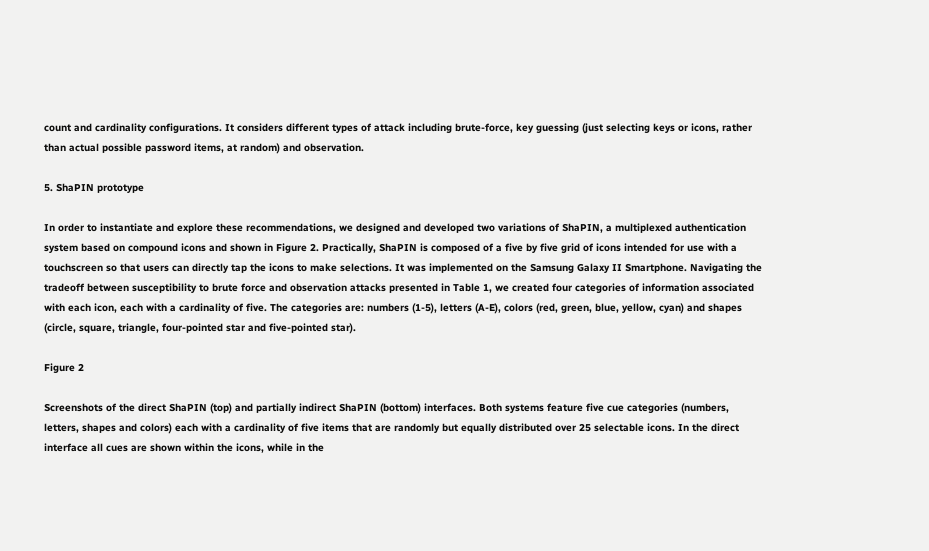count and cardinality configurations. It considers different types of attack including brute-force, key guessing (just selecting keys or icons, rather than actual possible password items, at random) and observation.

5. ShaPIN prototype

In order to instantiate and explore these recommendations, we designed and developed two variations of ShaPIN, a multiplexed authentication system based on compound icons and shown in Figure 2. Practically, ShaPIN is composed of a five by five grid of icons intended for use with a touchscreen so that users can directly tap the icons to make selections. It was implemented on the Samsung Galaxy II Smartphone. Navigating the tradeoff between susceptibility to brute force and observation attacks presented in Table 1, we created four categories of information associated with each icon, each with a cardinality of five. The categories are: numbers (1-5), letters (A-E), colors (red, green, blue, yellow, cyan) and shapes (circle, square, triangle, four-pointed star and five-pointed star).

Figure 2

Screenshots of the direct ShaPIN (top) and partially indirect ShaPIN (bottom) interfaces. Both systems feature five cue categories (numbers, letters, shapes and colors) each with a cardinality of five items that are randomly but equally distributed over 25 selectable icons. In the direct interface all cues are shown within the icons, while in the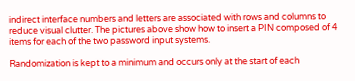indirect interface numbers and letters are associated with rows and columns to reduce visual clutter. The pictures above show how to insert a PIN composed of 4 items for each of the two password input systems.

Randomization is kept to a minimum and occurs only at the start of each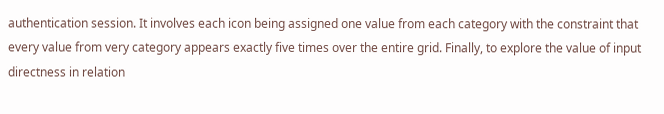authentication session. It involves each icon being assigned one value from each category with the constraint that every value from very category appears exactly five times over the entire grid. Finally, to explore the value of input directness in relation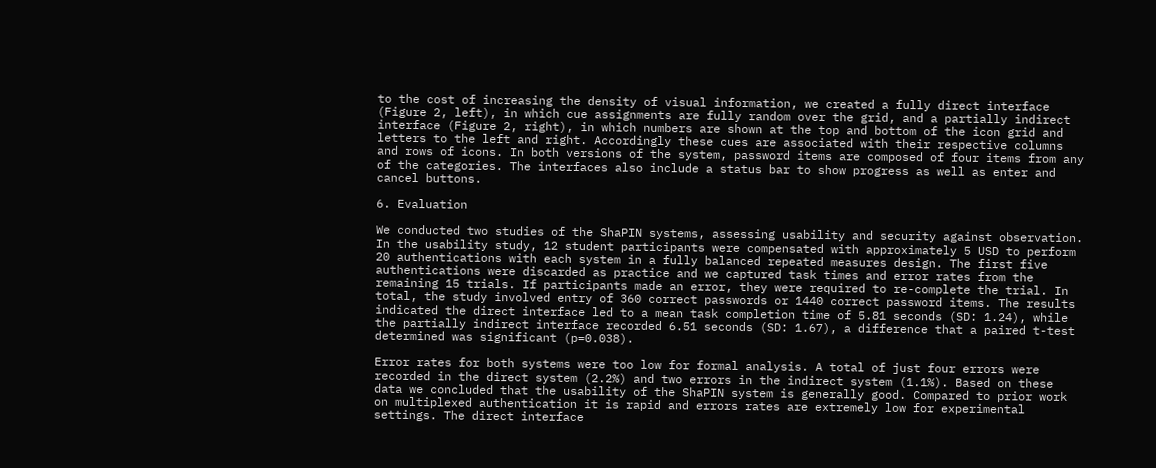to the cost of increasing the density of visual information, we created a fully direct interface (Figure 2, left), in which cue assignments are fully random over the grid, and a partially indirect interface (Figure 2, right), in which numbers are shown at the top and bottom of the icon grid and letters to the left and right. Accordingly these cues are associated with their respective columns and rows of icons. In both versions of the system, password items are composed of four items from any of the categories. The interfaces also include a status bar to show progress as well as enter and cancel buttons.

6. Evaluation

We conducted two studies of the ShaPIN systems, assessing usability and security against observation. In the usability study, 12 student participants were compensated with approximately 5 USD to perform 20 authentications with each system in a fully balanced repeated measures design. The first five authentications were discarded as practice and we captured task times and error rates from the remaining 15 trials. If participants made an error, they were required to re-complete the trial. In total, the study involved entry of 360 correct passwords or 1440 correct password items. The results indicated the direct interface led to a mean task completion time of 5.81 seconds (SD: 1.24), while the partially indirect interface recorded 6.51 seconds (SD: 1.67), a difference that a paired t-test determined was significant (p=0.038).

Error rates for both systems were too low for formal analysis. A total of just four errors were recorded in the direct system (2.2%) and two errors in the indirect system (1.1%). Based on these data we concluded that the usability of the ShaPIN system is generally good. Compared to prior work on multiplexed authentication it is rapid and errors rates are extremely low for experimental settings. The direct interface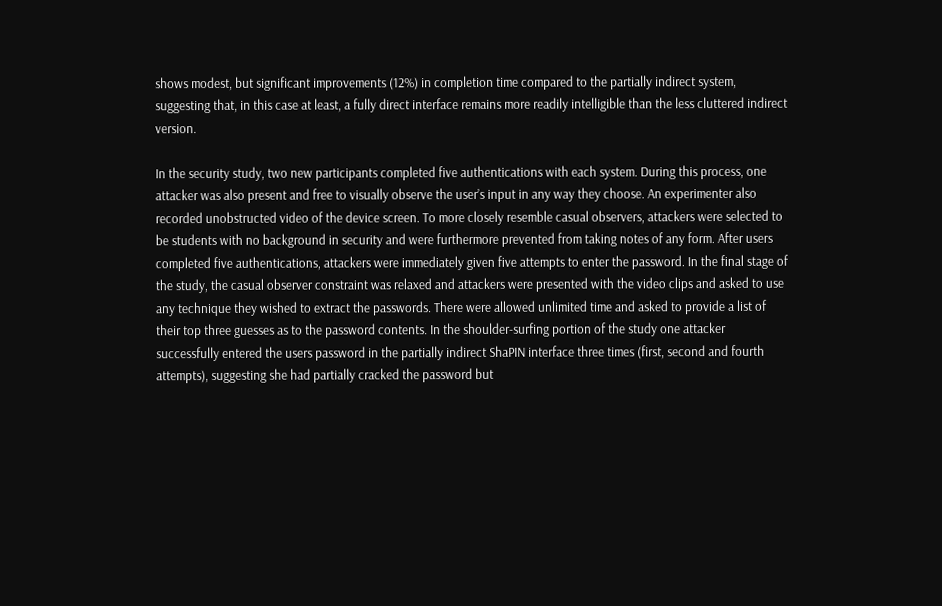shows modest, but significant improvements (12%) in completion time compared to the partially indirect system, suggesting that, in this case at least, a fully direct interface remains more readily intelligible than the less cluttered indirect version.

In the security study, two new participants completed five authentications with each system. During this process, one attacker was also present and free to visually observe the user’s input in any way they choose. An experimenter also recorded unobstructed video of the device screen. To more closely resemble casual observers, attackers were selected to be students with no background in security and were furthermore prevented from taking notes of any form. After users completed five authentications, attackers were immediately given five attempts to enter the password. In the final stage of the study, the casual observer constraint was relaxed and attackers were presented with the video clips and asked to use any technique they wished to extract the passwords. There were allowed unlimited time and asked to provide a list of their top three guesses as to the password contents. In the shoulder-surfing portion of the study one attacker successfully entered the users password in the partially indirect ShaPIN interface three times (first, second and fourth attempts), suggesting she had partially cracked the password but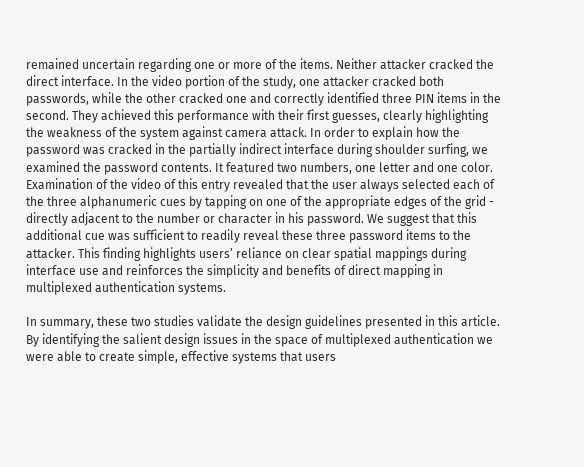remained uncertain regarding one or more of the items. Neither attacker cracked the direct interface. In the video portion of the study, one attacker cracked both passwords, while the other cracked one and correctly identified three PIN items in the second. They achieved this performance with their first guesses, clearly highlighting the weakness of the system against camera attack. In order to explain how the password was cracked in the partially indirect interface during shoulder surfing, we examined the password contents. It featured two numbers, one letter and one color. Examination of the video of this entry revealed that the user always selected each of the three alphanumeric cues by tapping on one of the appropriate edges of the grid - directly adjacent to the number or character in his password. We suggest that this additional cue was sufficient to readily reveal these three password items to the attacker. This finding highlights users’ reliance on clear spatial mappings during interface use and reinforces the simplicity and benefits of direct mapping in multiplexed authentication systems.

In summary, these two studies validate the design guidelines presented in this article. By identifying the salient design issues in the space of multiplexed authentication we were able to create simple, effective systems that users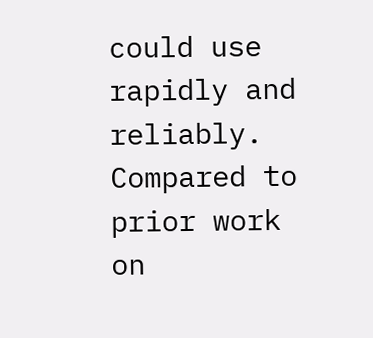could use rapidly and reliably. Compared to prior work on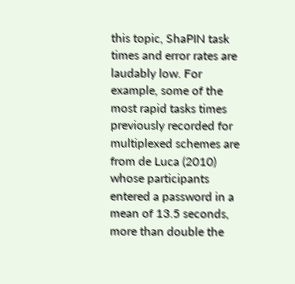this topic, ShaPIN task times and error rates are laudably low. For example, some of the most rapid tasks times previously recorded for multiplexed schemes are from de Luca (2010) whose participants entered a password in a mean of 13.5 seconds, more than double the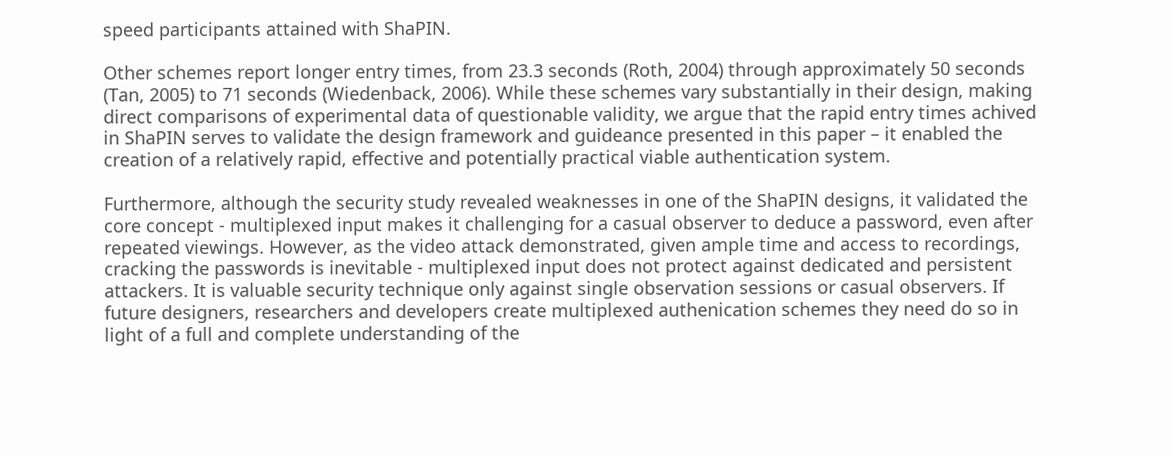speed participants attained with ShaPIN.

Other schemes report longer entry times, from 23.3 seconds (Roth, 2004) through approximately 50 seconds (Tan, 2005) to 71 seconds (Wiedenback, 2006). While these schemes vary substantially in their design, making direct comparisons of experimental data of questionable validity, we argue that the rapid entry times achived in ShaPIN serves to validate the design framework and guideance presented in this paper – it enabled the creation of a relatively rapid, effective and potentially practical viable authentication system.

Furthermore, although the security study revealed weaknesses in one of the ShaPIN designs, it validated the core concept - multiplexed input makes it challenging for a casual observer to deduce a password, even after repeated viewings. However, as the video attack demonstrated, given ample time and access to recordings, cracking the passwords is inevitable - multiplexed input does not protect against dedicated and persistent attackers. It is valuable security technique only against single observation sessions or casual observers. If future designers, researchers and developers create multiplexed authenication schemes they need do so in light of a full and complete understanding of the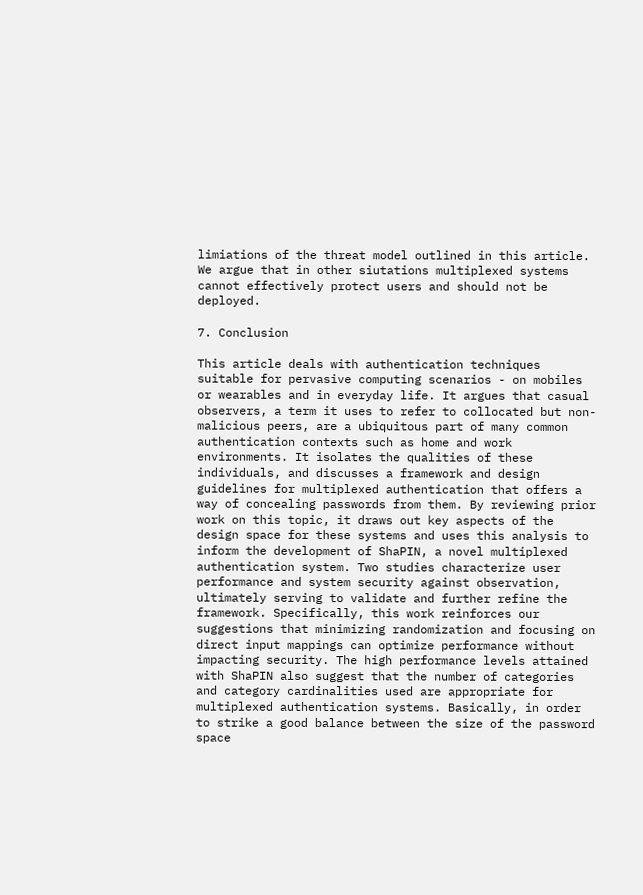limiations of the threat model outlined in this article. We argue that in other siutations multiplexed systems cannot effectively protect users and should not be deployed.

7. Conclusion

This article deals with authentication techniques suitable for pervasive computing scenarios - on mobiles or wearables and in everyday life. It argues that casual observers, a term it uses to refer to collocated but non-malicious peers, are a ubiquitous part of many common authentication contexts such as home and work environments. It isolates the qualities of these individuals, and discusses a framework and design guidelines for multiplexed authentication that offers a way of concealing passwords from them. By reviewing prior work on this topic, it draws out key aspects of the design space for these systems and uses this analysis to inform the development of ShaPIN, a novel multiplexed authentication system. Two studies characterize user performance and system security against observation, ultimately serving to validate and further refine the framework. Specifically, this work reinforces our suggestions that minimizing randomization and focusing on direct input mappings can optimize performance without impacting security. The high performance levels attained with ShaPIN also suggest that the number of categories and category cardinalities used are appropriate for multiplexed authentication systems. Basically, in order to strike a good balance between the size of the password space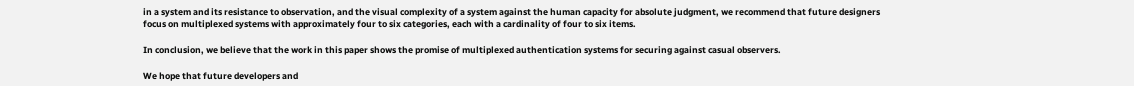in a system and its resistance to observation, and the visual complexity of a system against the human capacity for absolute judgment, we recommend that future designers focus on multiplexed systems with approximately four to six categories, each with a cardinality of four to six items.

In conclusion, we believe that the work in this paper shows the promise of multiplexed authentication systems for securing against casual observers.

We hope that future developers and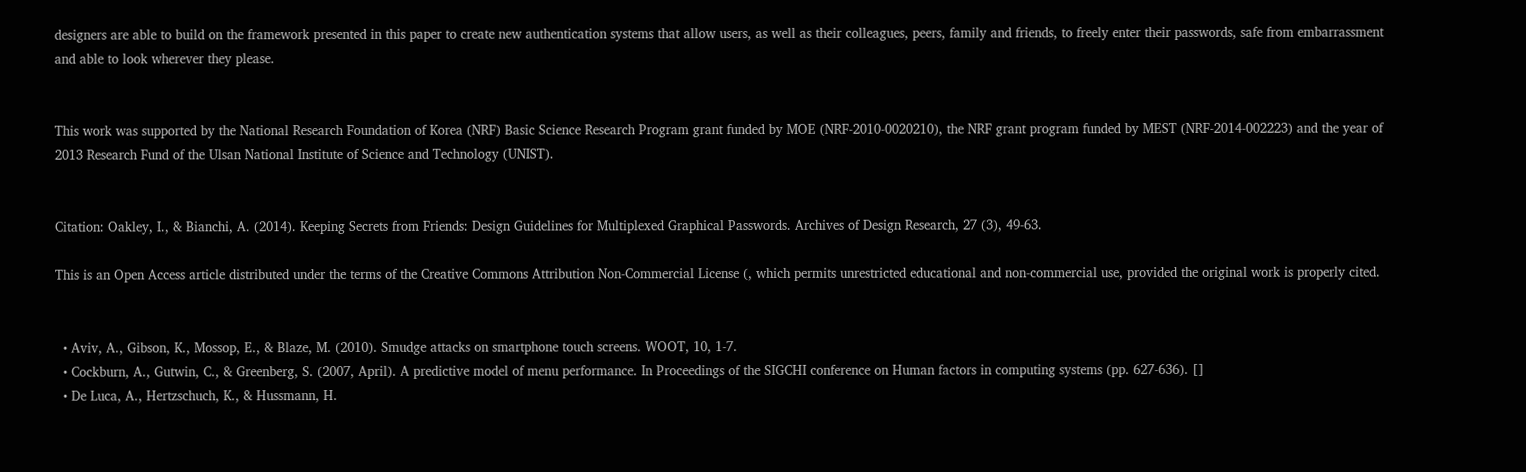designers are able to build on the framework presented in this paper to create new authentication systems that allow users, as well as their colleagues, peers, family and friends, to freely enter their passwords, safe from embarrassment and able to look wherever they please.


This work was supported by the National Research Foundation of Korea (NRF) Basic Science Research Program grant funded by MOE (NRF-2010-0020210), the NRF grant program funded by MEST (NRF-2014-002223) and the year of 2013 Research Fund of the Ulsan National Institute of Science and Technology (UNIST).


Citation: Oakley, I., & Bianchi, A. (2014). Keeping Secrets from Friends: Design Guidelines for Multiplexed Graphical Passwords. Archives of Design Research, 27 (3), 49-63.

This is an Open Access article distributed under the terms of the Creative Commons Attribution Non-Commercial License (, which permits unrestricted educational and non-commercial use, provided the original work is properly cited.


  • Aviv, A., Gibson, K., Mossop, E., & Blaze, M. (2010). Smudge attacks on smartphone touch screens. WOOT, 10, 1-7.
  • Cockburn, A., Gutwin, C., & Greenberg, S. (2007, April). A predictive model of menu performance. In Proceedings of the SIGCHI conference on Human factors in computing systems (pp. 627-636). []
  • De Luca, A., Hertzschuch, K., & Hussmann, H.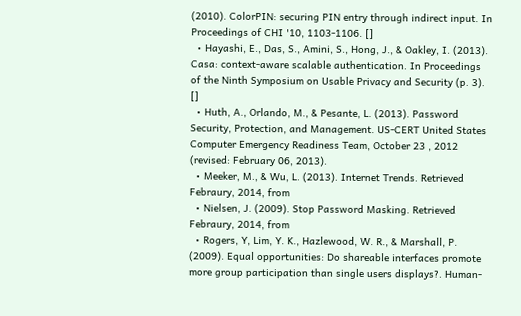(2010). ColorPIN: securing PIN entry through indirect input. In Proceedings of CHI '10, 1103-1106. []
  • Hayashi, E., Das, S., Amini, S., Hong, J., & Oakley, I. (2013). Casa: context-aware scalable authentication. In Proceedings of the Ninth Symposium on Usable Privacy and Security (p. 3). []
  • Huth, A., Orlando, M., & Pesante, L. (2013). Password Security, Protection, and Management. US-CERT United States Computer Emergency Readiness Team, October 23 , 2012 (revised: February 06, 2013).
  • Meeker, M., & Wu, L. (2013). Internet Trends. Retrieved Febraury, 2014, from
  • Nielsen, J. (2009). Stop Password Masking. Retrieved Febraury, 2014, from
  • Rogers, Y, Lim, Y. K., Hazlewood, W. R., & Marshall, P. (2009). Equal opportunities: Do shareable interfaces promote more group participation than single users displays?. Human-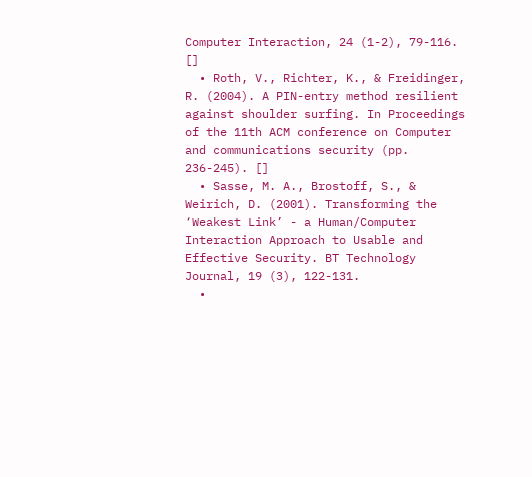Computer Interaction, 24 (1-2), 79-116. []
  • Roth, V., Richter, K., & Freidinger, R. (2004). A PIN-entry method resilient against shoulder surfing. In Proceedings of the 11th ACM conference on Computer and communications security (pp. 236-245). []
  • Sasse, M. A., Brostoff, S., & Weirich, D. (2001). Transforming the ‘Weakest Link’ - a Human/Computer Interaction Approach to Usable and Effective Security. BT Technology Journal, 19 (3), 122-131.
  •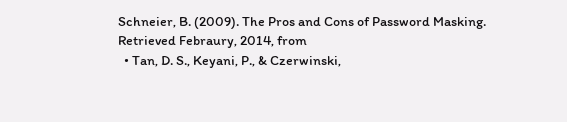Schneier, B. (2009). The Pros and Cons of Password Masking. Retrieved Febraury, 2014, from
  • Tan, D. S., Keyani, P., & Czerwinski,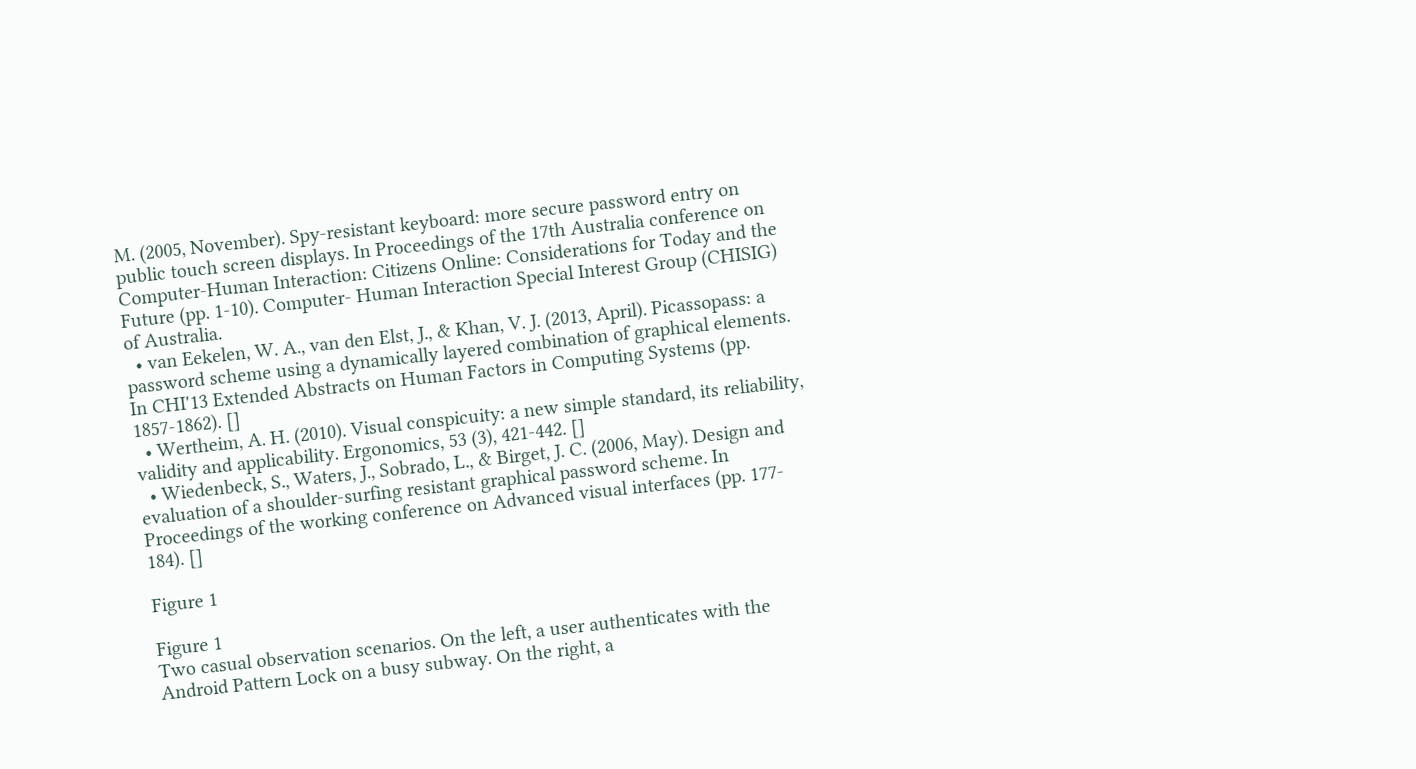M. (2005, November). Spy-resistant keyboard: more secure password entry on public touch screen displays. In Proceedings of the 17th Australia conference on Computer-Human Interaction: Citizens Online: Considerations for Today and the Future (pp. 1-10). Computer- Human Interaction Special Interest Group (CHISIG) of Australia.
  • van Eekelen, W. A., van den Elst, J., & Khan, V. J. (2013, April). Picassopass: a password scheme using a dynamically layered combination of graphical elements. In CHI'13 Extended Abstracts on Human Factors in Computing Systems (pp. 1857-1862). []
  • Wertheim, A. H. (2010). Visual conspicuity: a new simple standard, its reliability, validity and applicability. Ergonomics, 53 (3), 421-442. []
  • Wiedenbeck, S., Waters, J., Sobrado, L., & Birget, J. C. (2006, May). Design and evaluation of a shoulder-surfing resistant graphical password scheme. In Proceedings of the working conference on Advanced visual interfaces (pp. 177- 184). []

Figure 1

Figure 1
Two casual observation scenarios. On the left, a user authenticates with the Android Pattern Lock on a busy subway. On the right, a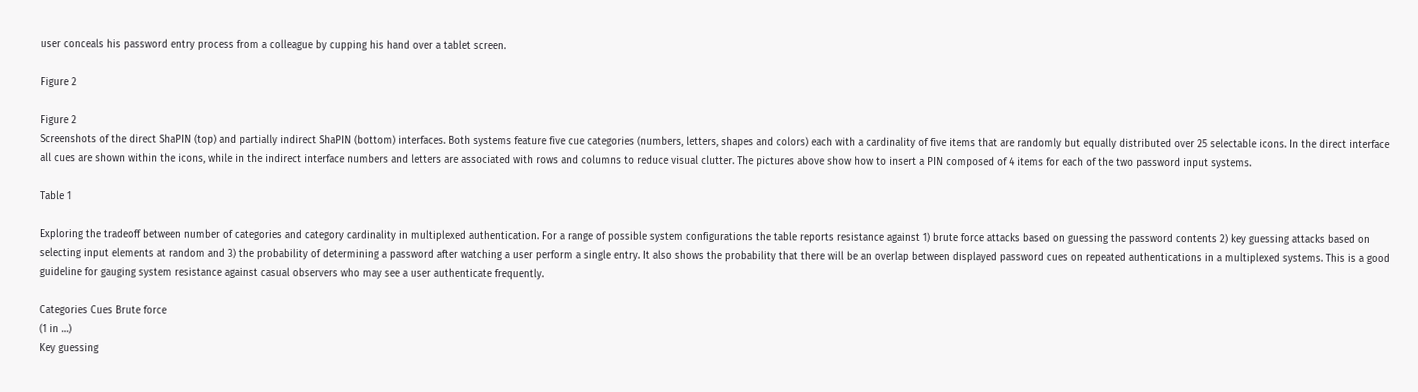user conceals his password entry process from a colleague by cupping his hand over a tablet screen.

Figure 2

Figure 2
Screenshots of the direct ShaPIN (top) and partially indirect ShaPIN (bottom) interfaces. Both systems feature five cue categories (numbers, letters, shapes and colors) each with a cardinality of five items that are randomly but equally distributed over 25 selectable icons. In the direct interface all cues are shown within the icons, while in the indirect interface numbers and letters are associated with rows and columns to reduce visual clutter. The pictures above show how to insert a PIN composed of 4 items for each of the two password input systems.

Table 1

Exploring the tradeoff between number of categories and category cardinality in multiplexed authentication. For a range of possible system configurations the table reports resistance against 1) brute force attacks based on guessing the password contents 2) key guessing attacks based on selecting input elements at random and 3) the probability of determining a password after watching a user perform a single entry. It also shows the probability that there will be an overlap between displayed password cues on repeated authentications in a multiplexed systems. This is a good guideline for gauging system resistance against casual observers who may see a user authenticate frequently.

Categories Cues Brute force
(1 in …)
Key guessing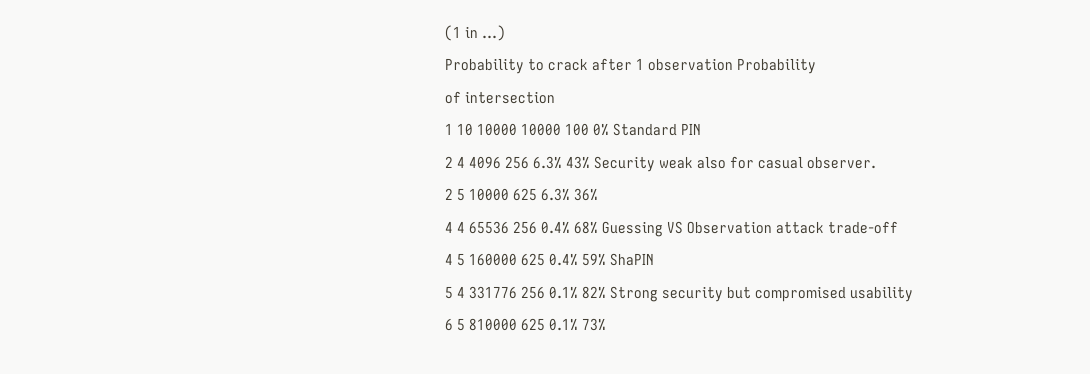(1 in …)
Probability to crack after 1 observation Probability
of intersection
1 10 10000 10000 100 0% Standard PIN
2 4 4096 256 6.3% 43% Security weak also for casual observer.
2 5 10000 625 6.3% 36%
4 4 65536 256 0.4% 68% Guessing VS Observation attack trade-off
4 5 160000 625 0.4% 59% ShaPIN
5 4 331776 256 0.1% 82% Strong security but compromised usability
6 5 810000 625 0.1% 73%